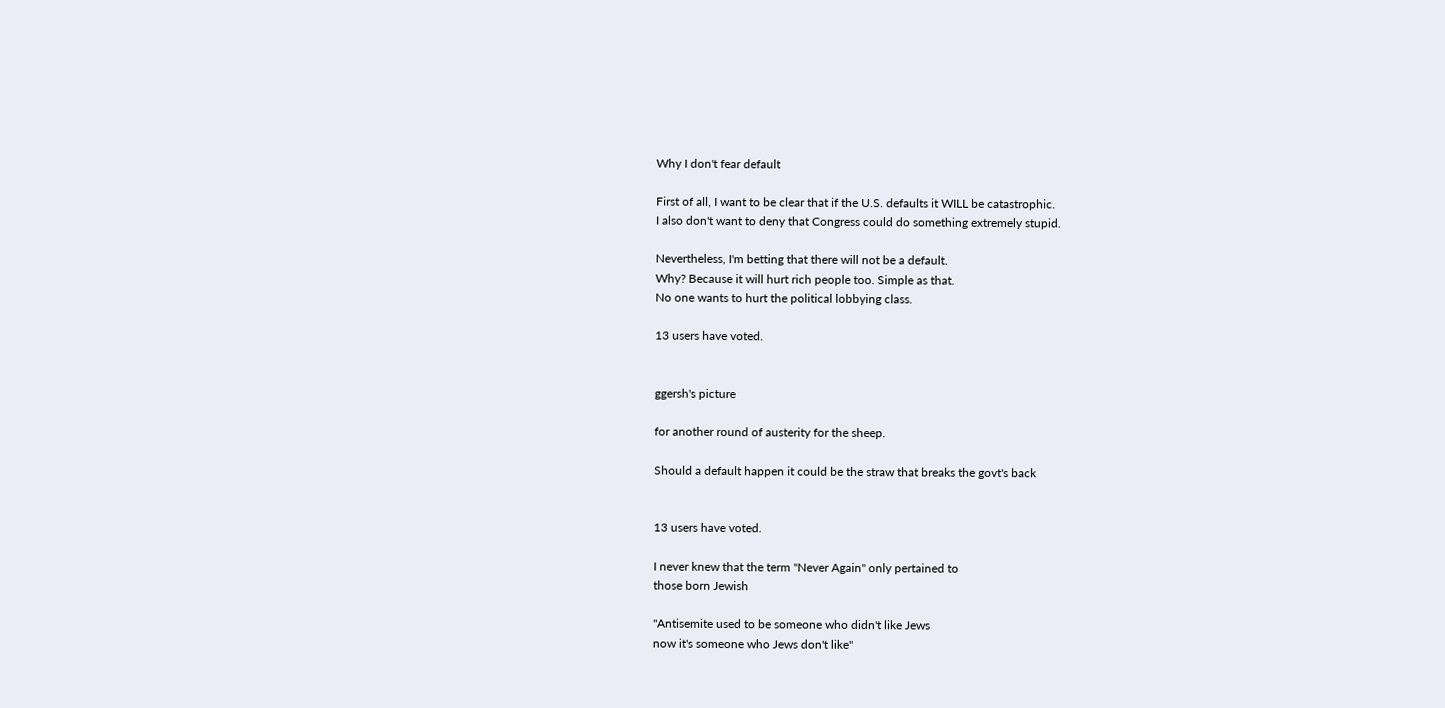Why I don't fear default

First of all, I want to be clear that if the U.S. defaults it WILL be catastrophic.
I also don't want to deny that Congress could do something extremely stupid.

Nevertheless, I'm betting that there will not be a default.
Why? Because it will hurt rich people too. Simple as that.
No one wants to hurt the political lobbying class.

13 users have voted.


ggersh's picture

for another round of austerity for the sheep.

Should a default happen it could be the straw that breaks the govt's back


13 users have voted.

I never knew that the term "Never Again" only pertained to
those born Jewish

"Antisemite used to be someone who didn't like Jews
now it's someone who Jews don't like"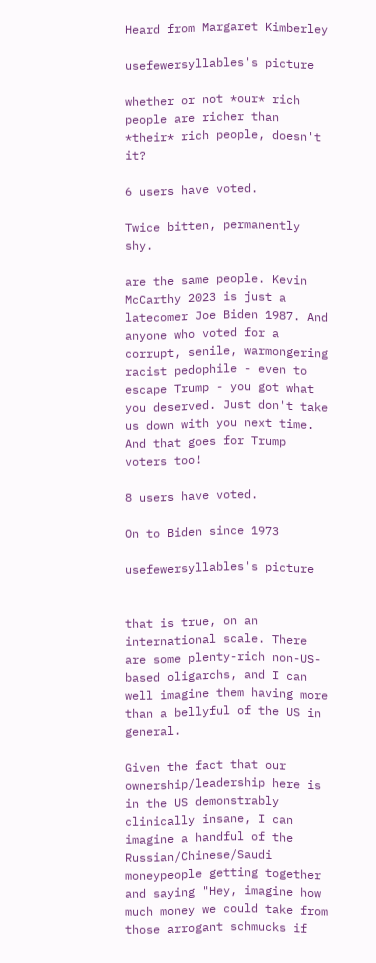Heard from Margaret Kimberley

usefewersyllables's picture

whether or not *our* rich people are richer than *their* rich people, doesn't it?

6 users have voted.

Twice bitten, permanently shy.

are the same people. Kevin McCarthy 2023 is just a latecomer Joe Biden 1987. And anyone who voted for a corrupt, senile, warmongering racist pedophile - even to escape Trump - you got what you deserved. Just don't take us down with you next time. And that goes for Trump voters too!

8 users have voted.

On to Biden since 1973

usefewersyllables's picture


that is true, on an international scale. There are some plenty-rich non-US-based oligarchs, and I can well imagine them having more than a bellyful of the US in general.

Given the fact that our ownership/leadership here is in the US demonstrably clinically insane, I can imagine a handful of the Russian/Chinese/Saudi moneypeople getting together and saying "Hey, imagine how much money we could take from those arrogant schmucks if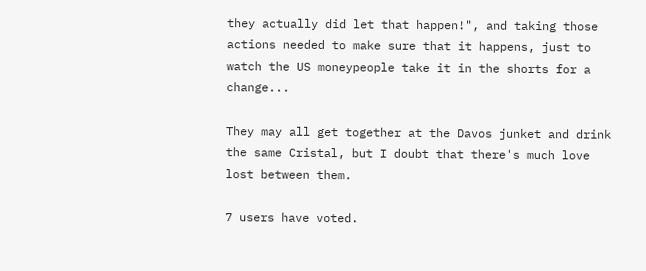they actually did let that happen!", and taking those actions needed to make sure that it happens, just to watch the US moneypeople take it in the shorts for a change...

They may all get together at the Davos junket and drink the same Cristal, but I doubt that there's much love lost between them.

7 users have voted.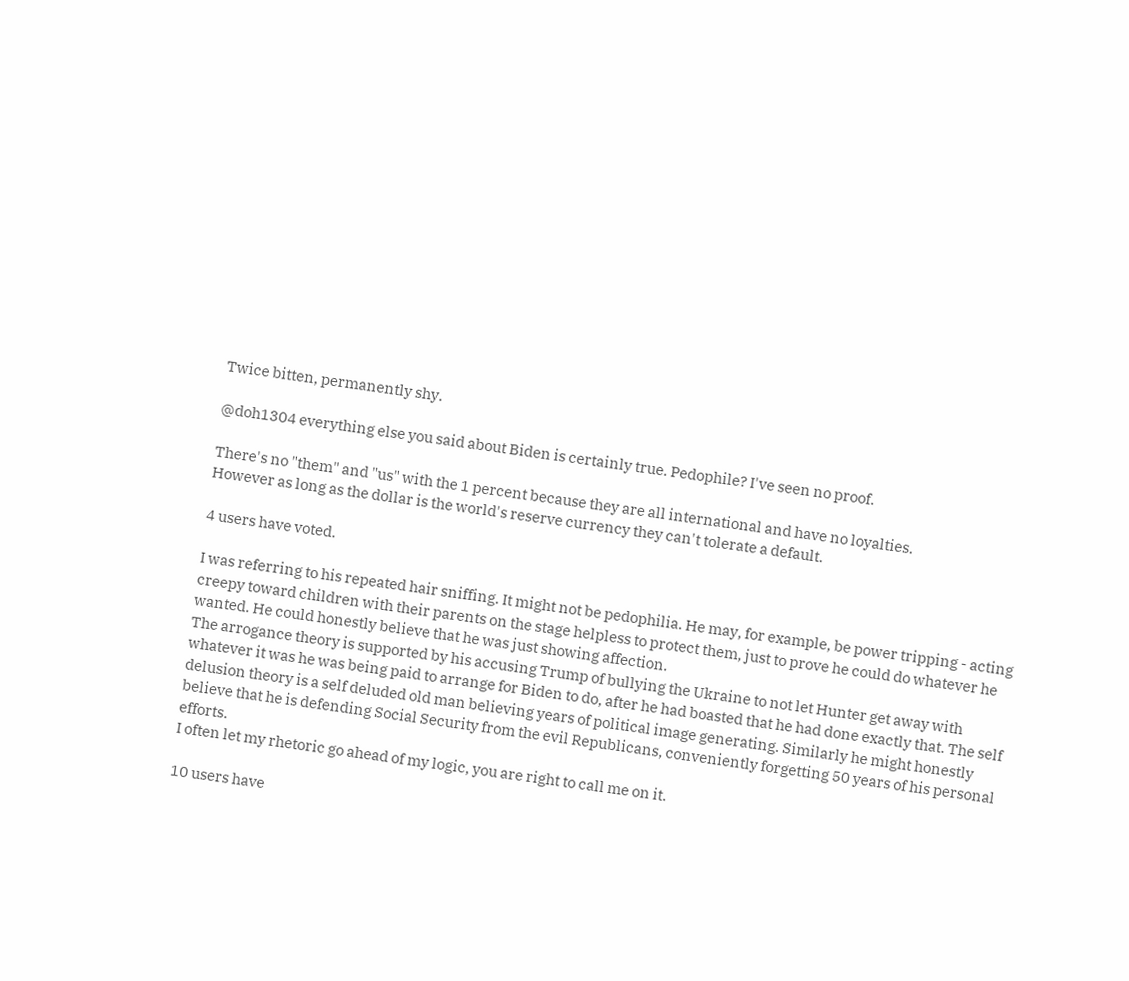Twice bitten, permanently shy.

@doh1304 everything else you said about Biden is certainly true. Pedophile? I've seen no proof.

There's no "them" and "us" with the 1 percent because they are all international and have no loyalties.
However as long as the dollar is the world's reserve currency they can't tolerate a default.

4 users have voted.

I was referring to his repeated hair sniffing. It might not be pedophilia. He may, for example, be power tripping - acting creepy toward children with their parents on the stage helpless to protect them, just to prove he could do whatever he wanted. He could honestly believe that he was just showing affection.
The arrogance theory is supported by his accusing Trump of bullying the Ukraine to not let Hunter get away with whatever it was he was being paid to arrange for Biden to do, after he had boasted that he had done exactly that. The self delusion theory is a self deluded old man believing years of political image generating. Similarly he might honestly believe that he is defending Social Security from the evil Republicans, conveniently forgetting 50 years of his personal efforts.
I often let my rhetoric go ahead of my logic, you are right to call me on it.

10 users have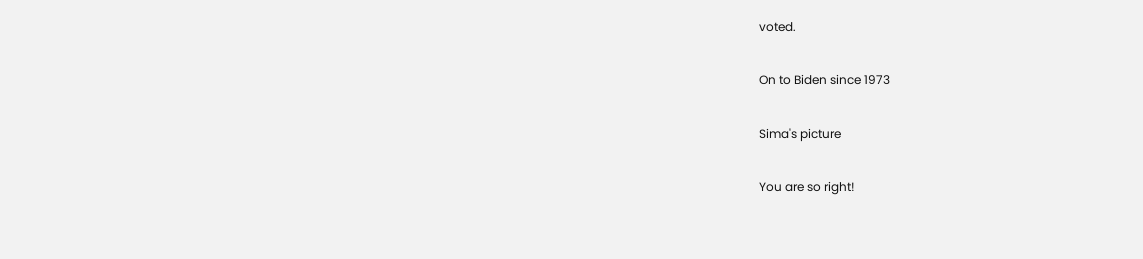voted.

On to Biden since 1973

Sima's picture

You are so right!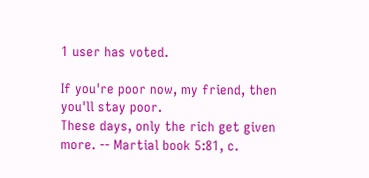1 user has voted.

If you're poor now, my friend, then you'll stay poor.
These days, only the rich get given more. -- Martial book 5:81, c.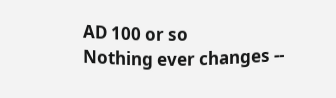AD 100 or so
Nothing ever changes --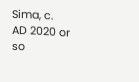Sima, c. AD 2020 or so